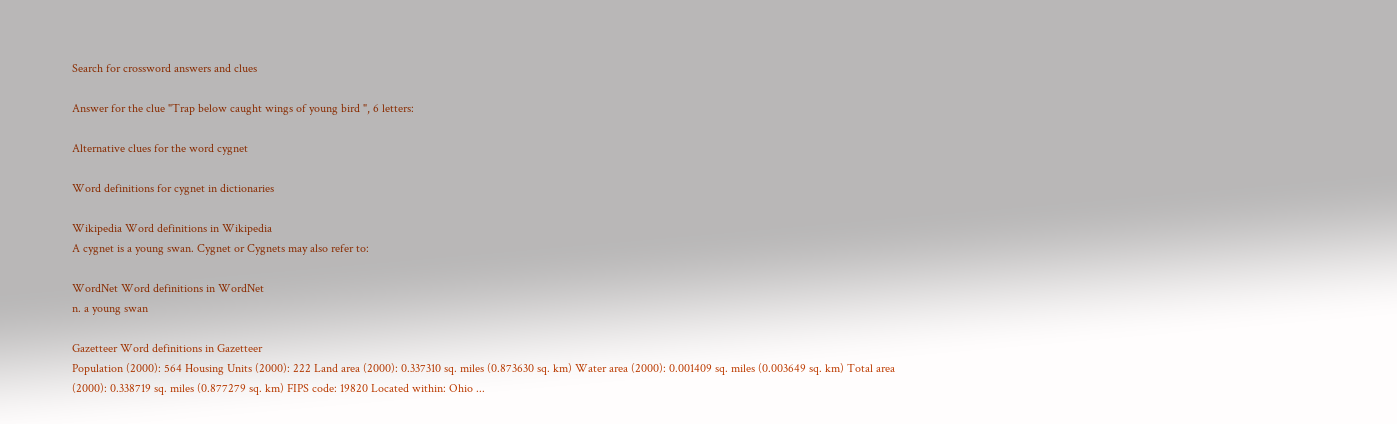Search for crossword answers and clues

Answer for the clue "Trap below caught wings of young bird ", 6 letters:

Alternative clues for the word cygnet

Word definitions for cygnet in dictionaries

Wikipedia Word definitions in Wikipedia
A cygnet is a young swan. Cygnet or Cygnets may also refer to:

WordNet Word definitions in WordNet
n. a young swan

Gazetteer Word definitions in Gazetteer
Population (2000): 564 Housing Units (2000): 222 Land area (2000): 0.337310 sq. miles (0.873630 sq. km) Water area (2000): 0.001409 sq. miles (0.003649 sq. km) Total area (2000): 0.338719 sq. miles (0.877279 sq. km) FIPS code: 19820 Located within: Ohio ...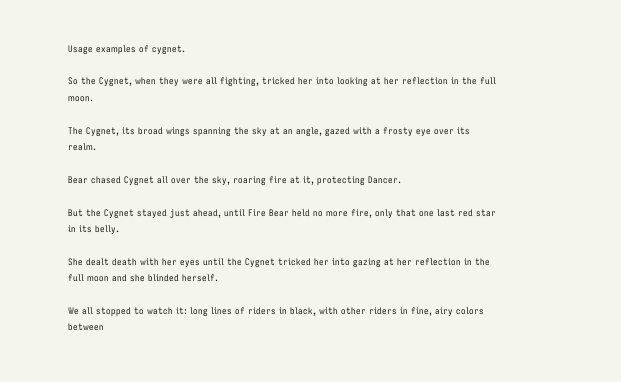Usage examples of cygnet.

So the Cygnet, when they were all fighting, tricked her into looking at her reflection in the full moon.

The Cygnet, its broad wings spanning the sky at an angle, gazed with a frosty eye over its realm.

Bear chased Cygnet all over the sky, roaring fire at it, protecting Dancer.

But the Cygnet stayed just ahead, until Fire Bear held no more fire, only that one last red star in its belly.

She dealt death with her eyes until the Cygnet tricked her into gazing at her reflection in the full moon and she blinded herself.

We all stopped to watch it: long lines of riders in black, with other riders in fine, airy colors between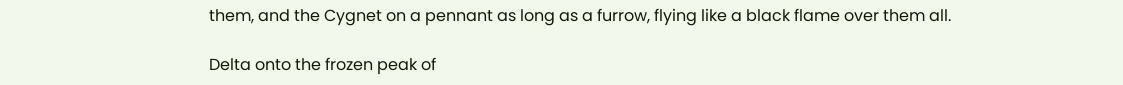them, and the Cygnet on a pennant as long as a furrow, flying like a black flame over them all.

Delta onto the frozen peak of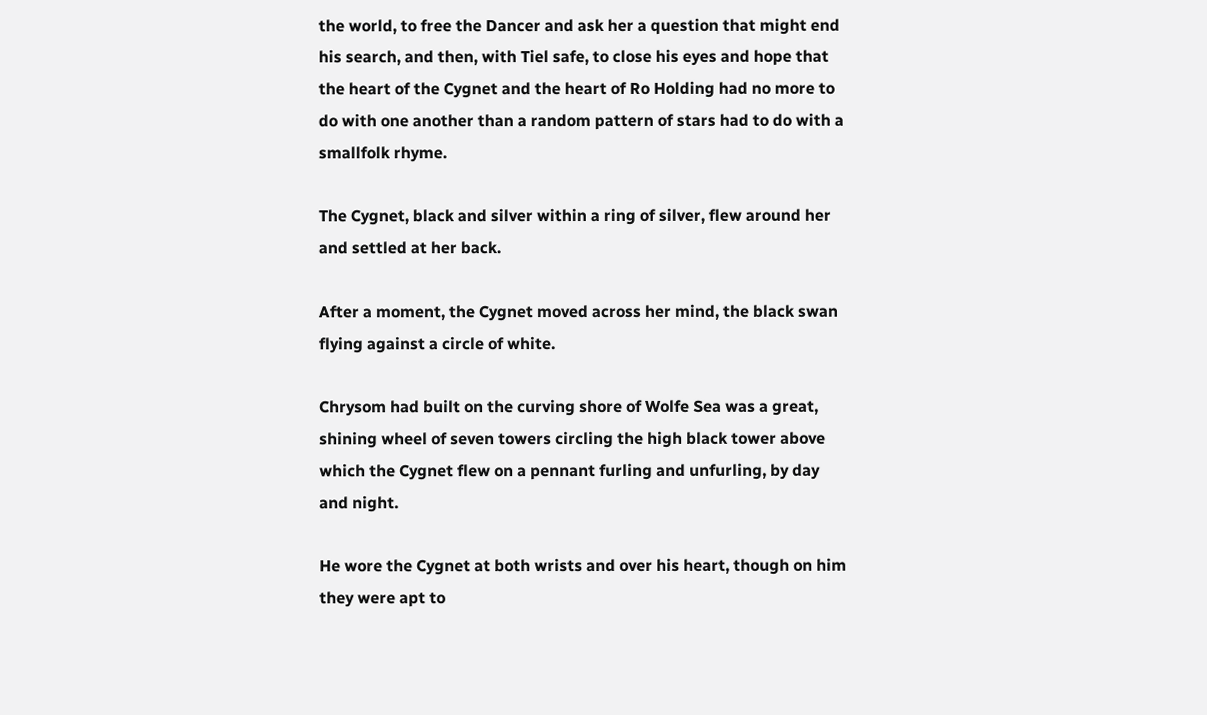the world, to free the Dancer and ask her a question that might end his search, and then, with Tiel safe, to close his eyes and hope that the heart of the Cygnet and the heart of Ro Holding had no more to do with one another than a random pattern of stars had to do with a smallfolk rhyme.

The Cygnet, black and silver within a ring of silver, flew around her and settled at her back.

After a moment, the Cygnet moved across her mind, the black swan flying against a circle of white.

Chrysom had built on the curving shore of Wolfe Sea was a great, shining wheel of seven towers circling the high black tower above which the Cygnet flew on a pennant furling and unfurling, by day and night.

He wore the Cygnet at both wrists and over his heart, though on him they were apt to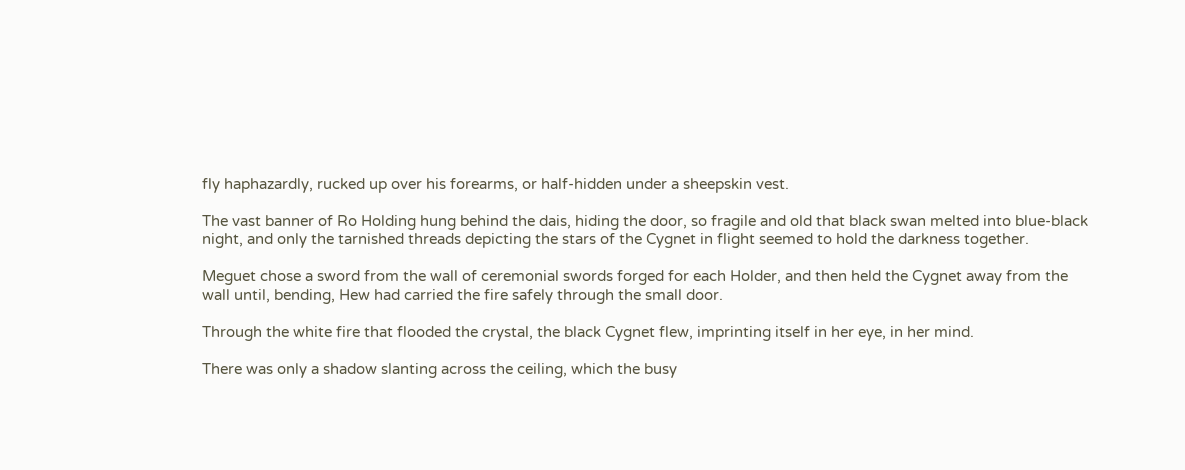fly haphazardly, rucked up over his forearms, or half-hidden under a sheepskin vest.

The vast banner of Ro Holding hung behind the dais, hiding the door, so fragile and old that black swan melted into blue-black night, and only the tarnished threads depicting the stars of the Cygnet in flight seemed to hold the darkness together.

Meguet chose a sword from the wall of ceremonial swords forged for each Holder, and then held the Cygnet away from the wall until, bending, Hew had carried the fire safely through the small door.

Through the white fire that flooded the crystal, the black Cygnet flew, imprinting itself in her eye, in her mind.

There was only a shadow slanting across the ceiling, which the busy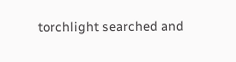torchlight searched and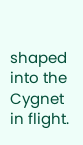shaped into the Cygnet in flight.